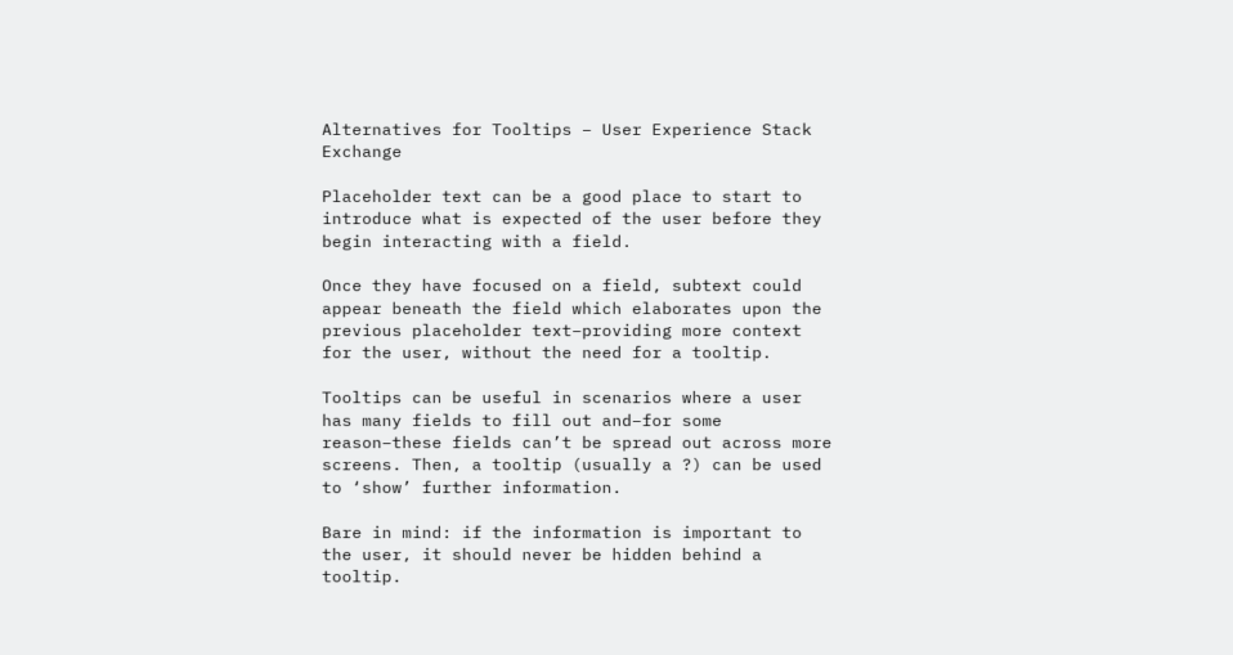Alternatives for Tooltips – User Experience Stack Exchange

Placeholder text can be a good place to start to introduce what is expected of the user before they begin interacting with a field.

Once they have focused on a field, subtext could appear beneath the field which elaborates upon the previous placeholder text–providing more context for the user, without the need for a tooltip.

Tooltips can be useful in scenarios where a user has many fields to fill out and–for some reason–these fields can’t be spread out across more screens. Then, a tooltip (usually a ?) can be used to ‘show’ further information.

Bare in mind: if the information is important to the user, it should never be hidden behind a tooltip.